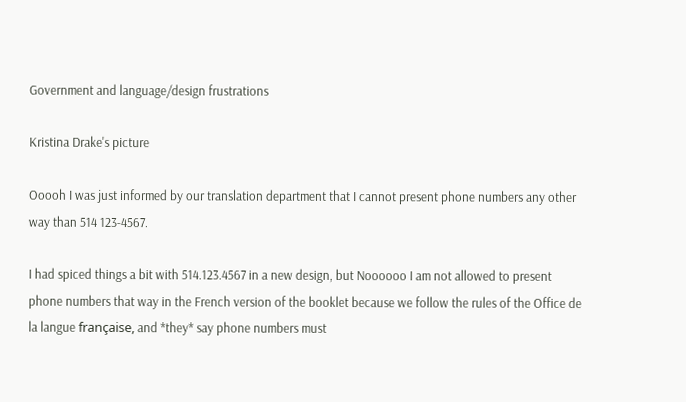Government and language/design frustrations

Kristina Drake's picture

Ooooh I was just informed by our translation department that I cannot present phone numbers any other way than 514 123-4567.

I had spiced things a bit with 514.123.4567 in a new design, but Noooooo I am not allowed to present phone numbers that way in the French version of the booklet because we follow the rules of the Office de la langue française, and *they* say phone numbers must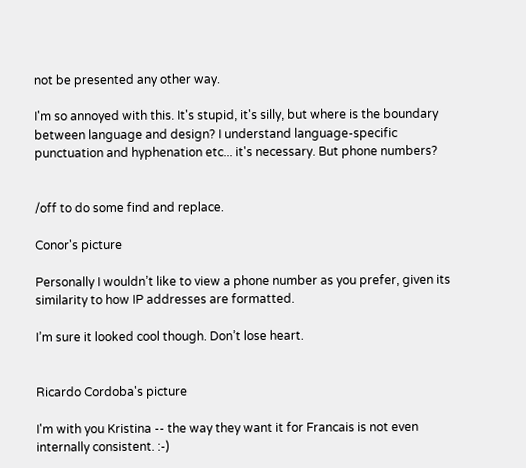not be presented any other way.

I'm so annoyed with this. It's stupid, it's silly, but where is the boundary between language and design? I understand language-specific punctuation and hyphenation etc... it's necessary. But phone numbers?


/off to do some find and replace.

Conor's picture

Personally I wouldn’t like to view a phone number as you prefer, given its similarity to how IP addresses are formatted.

I’m sure it looked cool though. Don’t lose heart.


Ricardo Cordoba's picture

I'm with you Kristina -- the way they want it for Francais is not even internally consistent. :-)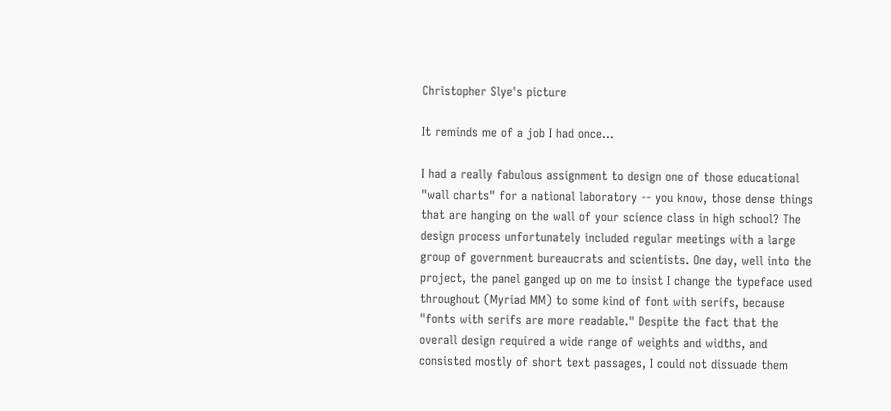Christopher Slye's picture

It reminds me of a job I had once...

I had a really fabulous assignment to design one of those educational "wall charts" for a national laboratory -- you know, those dense things that are hanging on the wall of your science class in high school? The design process unfortunately included regular meetings with a large group of government bureaucrats and scientists. One day, well into the project, the panel ganged up on me to insist I change the typeface used throughout (Myriad MM) to some kind of font with serifs, because "fonts with serifs are more readable." Despite the fact that the overall design required a wide range of weights and widths, and consisted mostly of short text passages, I could not dissuade them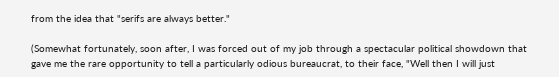from the idea that "serifs are always better."

(Somewhat fortunately, soon after, I was forced out of my job through a spectacular political showdown that gave me the rare opportunity to tell a particularly odious bureaucrat, to their face, "Well then I will just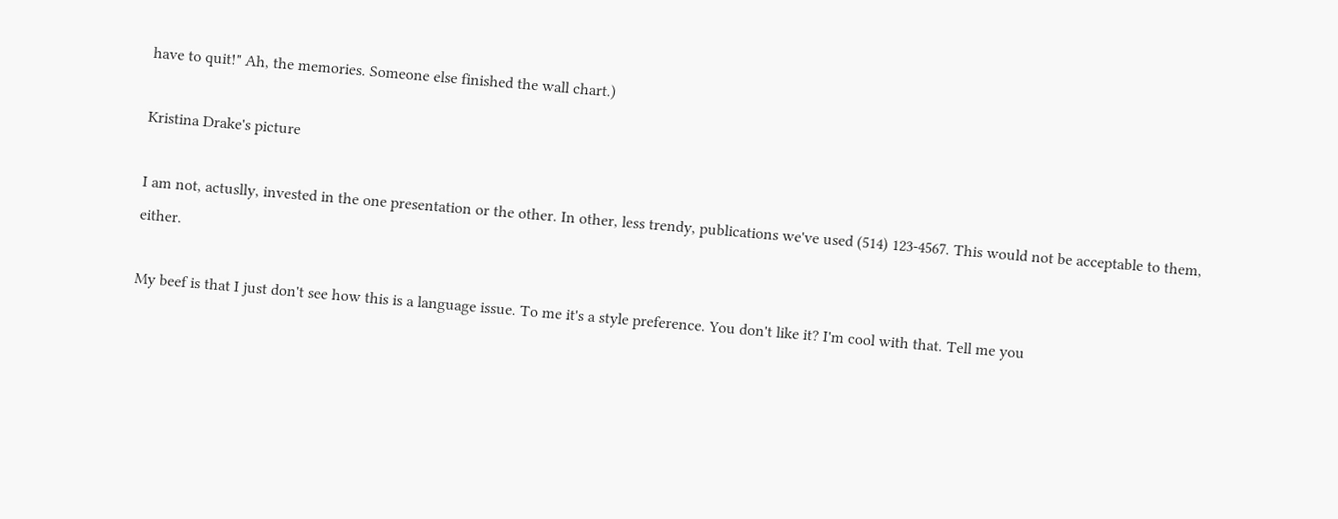have to quit!" Ah, the memories. Someone else finished the wall chart.)

Kristina Drake's picture

I am not, actuslly, invested in the one presentation or the other. In other, less trendy, publications we've used (514) 123-4567. This would not be acceptable to them, either.

My beef is that I just don't see how this is a language issue. To me it's a style preference. You don't like it? I'm cool with that. Tell me you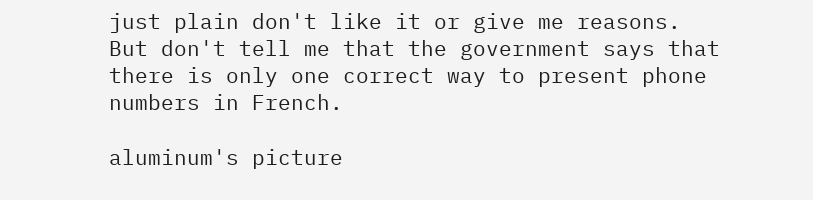just plain don't like it or give me reasons. But don't tell me that the government says that there is only one correct way to present phone numbers in French.

aluminum's picture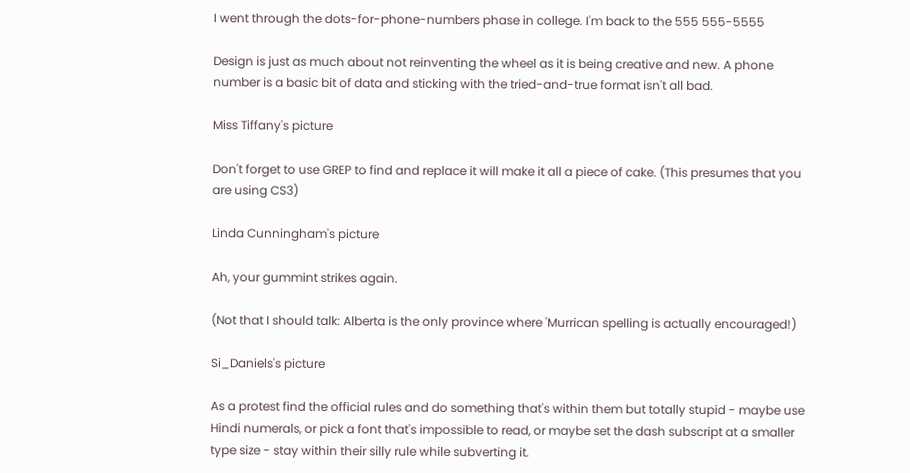I went through the dots-for-phone-numbers phase in college. I'm back to the 555 555-5555

Design is just as much about not reinventing the wheel as it is being creative and new. A phone number is a basic bit of data and sticking with the tried-and-true format isn't all bad.

Miss Tiffany's picture

Don't forget to use GREP to find and replace it will make it all a piece of cake. (This presumes that you are using CS3)

Linda Cunningham's picture

Ah, your gummint strikes again.

(Not that I should talk: Alberta is the only province where 'Murrican spelling is actually encouraged!)

Si_Daniels's picture

As a protest find the official rules and do something that's within them but totally stupid - maybe use Hindi numerals, or pick a font that's impossible to read, or maybe set the dash subscript at a smaller type size - stay within their silly rule while subverting it.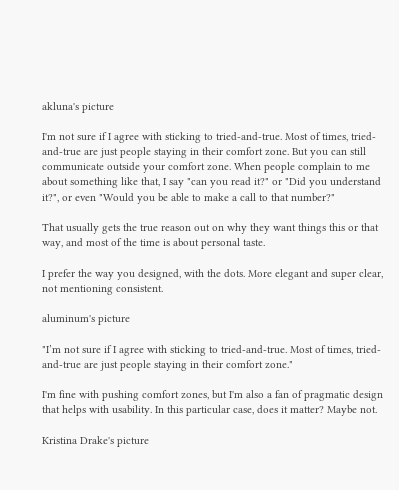akluna's picture

I'm not sure if I agree with sticking to tried-and-true. Most of times, tried-and-true are just people staying in their comfort zone. But you can still communicate outside your comfort zone. When people complain to me about something like that, I say "can you read it?" or "Did you understand it?", or even "Would you be able to make a call to that number?"

That usually gets the true reason out on why they want things this or that way, and most of the time is about personal taste.

I prefer the way you designed, with the dots. More elegant and super clear, not mentioning consistent.

aluminum's picture

"I’m not sure if I agree with sticking to tried-and-true. Most of times, tried-and-true are just people staying in their comfort zone."

I'm fine with pushing comfort zones, but I'm also a fan of pragmatic design that helps with usability. In this particular case, does it matter? Maybe not.

Kristina Drake's picture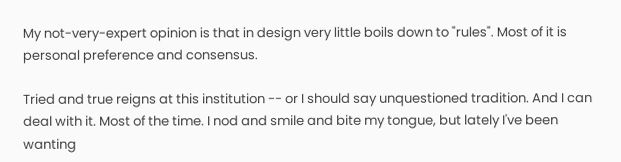My not-very-expert opinion is that in design very little boils down to "rules". Most of it is personal preference and consensus.

Tried and true reigns at this institution -- or I should say unquestioned tradition. And I can deal with it. Most of the time. I nod and smile and bite my tongue, but lately I've been wanting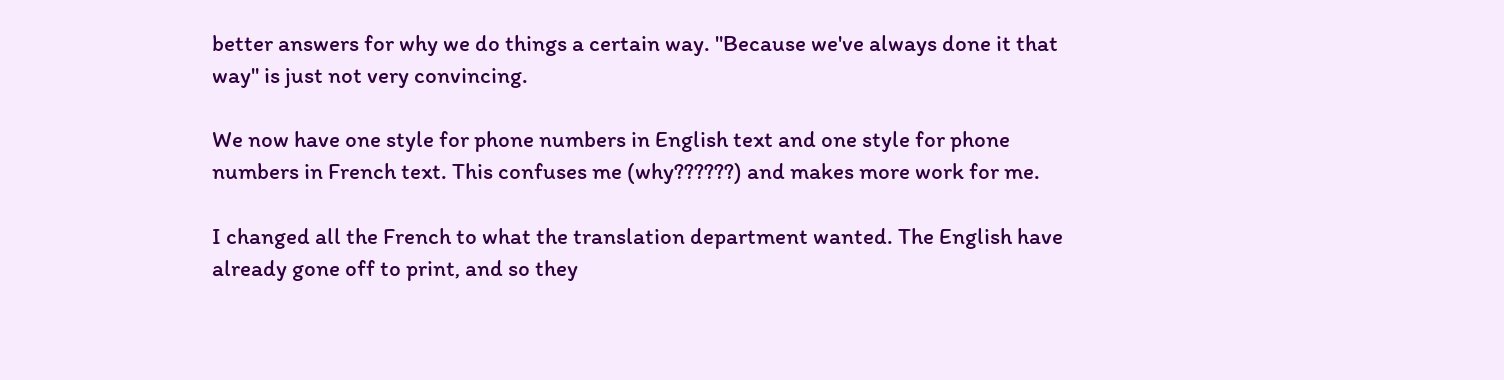better answers for why we do things a certain way. "Because we've always done it that way" is just not very convincing.

We now have one style for phone numbers in English text and one style for phone numbers in French text. This confuses me (why??????) and makes more work for me.

I changed all the French to what the translation department wanted. The English have already gone off to print, and so they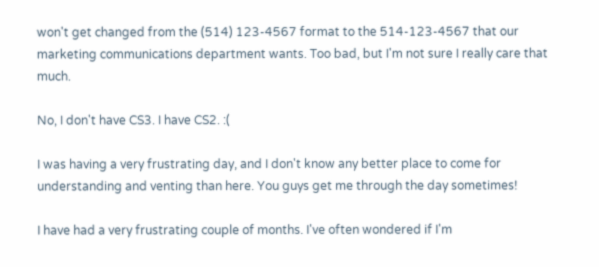won't get changed from the (514) 123-4567 format to the 514-123-4567 that our marketing communications department wants. Too bad, but I'm not sure I really care that much.

No, I don't have CS3. I have CS2. :(

I was having a very frustrating day, and I don't know any better place to come for understanding and venting than here. You guys get me through the day sometimes!

I have had a very frustrating couple of months. I've often wondered if I'm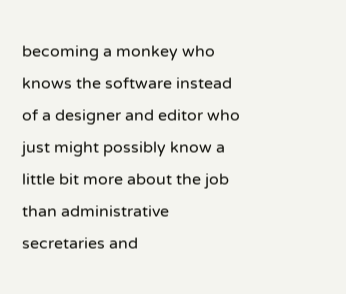becoming a monkey who knows the software instead of a designer and editor who just might possibly know a little bit more about the job than administrative secretaries and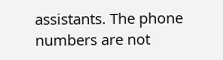assistants. The phone numbers are not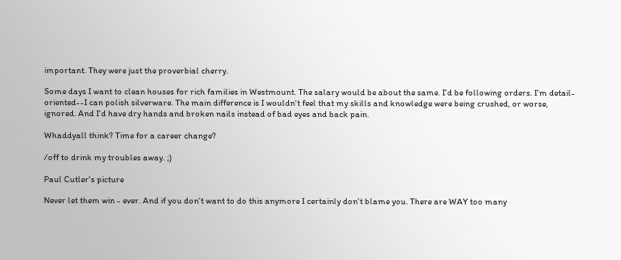important. They were just the proverbial cherry.

Some days I want to clean houses for rich families in Westmount. The salary would be about the same. I'd be following orders. I'm detail-oriented--I can polish silverware. The main difference is I wouldn't feel that my skills and knowledge were being crushed, or worse, ignored. And I'd have dry hands and broken nails instead of bad eyes and back pain.

Whaddyall think? Time for a career change?

/off to drink my troubles away. ;)

Paul Cutler's picture

Never let them win - ever. And if you don't want to do this anymore I certainly don't blame you. There are WAY too many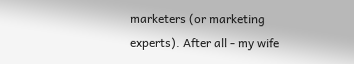marketers (or marketing experts). After all - my wife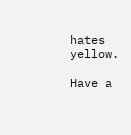hates yellow.

Have a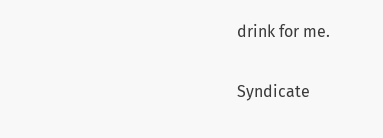drink for me.


Syndicate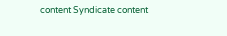content Syndicate content